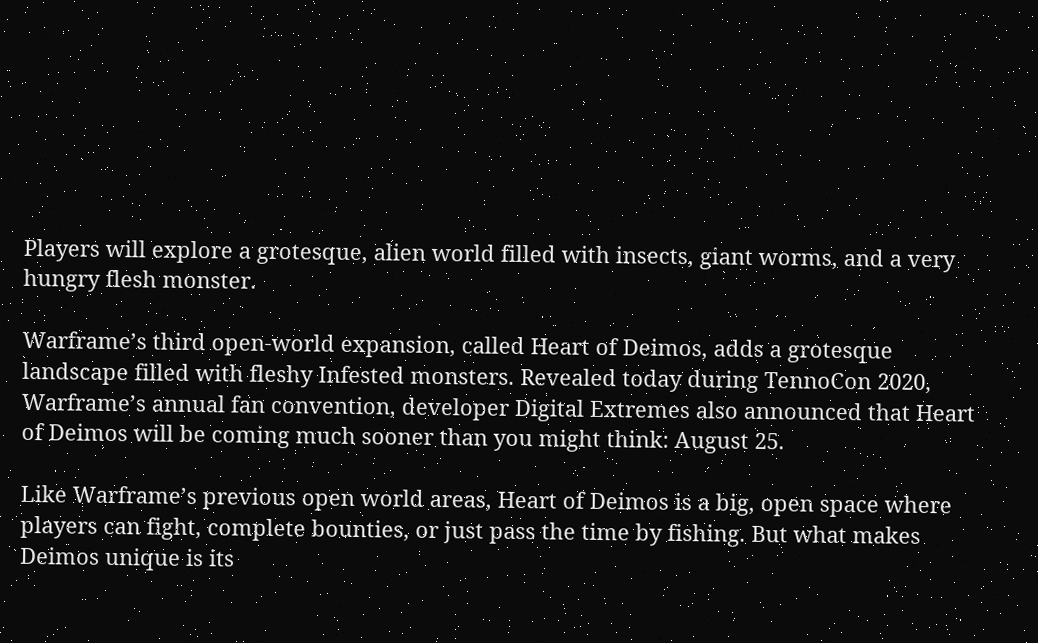Players will explore a grotesque, alien world filled with insects, giant worms, and a very hungry flesh monster.

Warframe’s third open-world expansion, called Heart of Deimos, adds a grotesque landscape filled with fleshy Infested monsters. Revealed today during TennoCon 2020, Warframe’s annual fan convention, developer Digital Extremes also announced that Heart of Deimos will be coming much sooner than you might think: August 25.

Like Warframe’s previous open world areas, Heart of Deimos is a big, open space where players can fight, complete bounties, or just pass the time by fishing. But what makes Deimos unique is its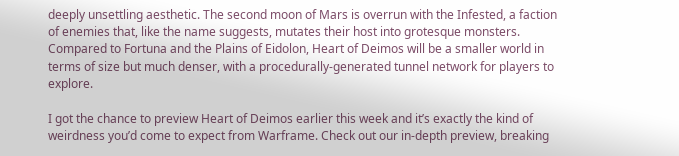deeply unsettling aesthetic. The second moon of Mars is overrun with the Infested, a faction of enemies that, like the name suggests, mutates their host into grotesque monsters. Compared to Fortuna and the Plains of Eidolon, Heart of Deimos will be a smaller world in terms of size but much denser, with a procedurally-generated tunnel network for players to explore.

I got the chance to preview Heart of Deimos earlier this week and it’s exactly the kind of weirdness you’d come to expect from Warframe. Check out our in-depth preview, breaking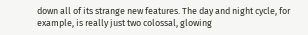down all of its strange new features. The day and night cycle, for example, is really just two colossal, glowing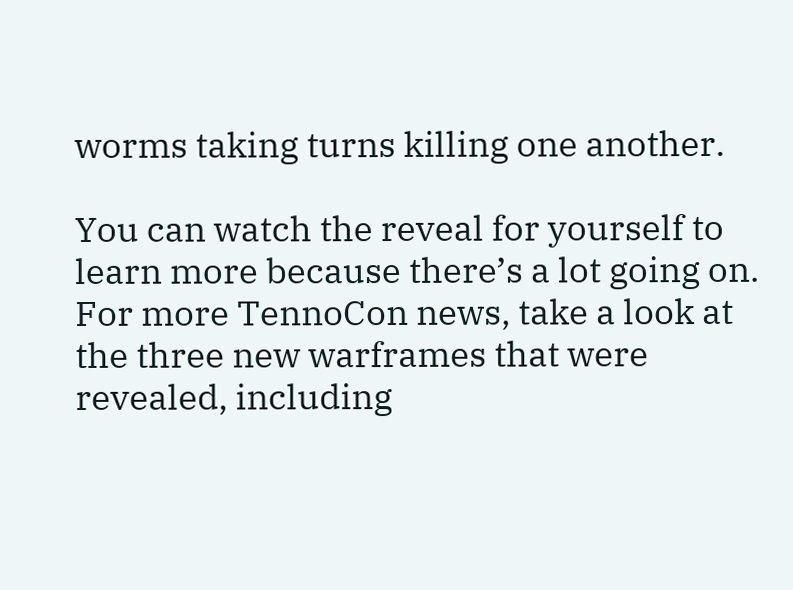worms taking turns killing one another.

You can watch the reveal for yourself to learn more because there’s a lot going on. For more TennoCon news, take a look at the three new warframes that were revealed, including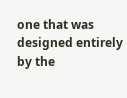one that was designed entirely by the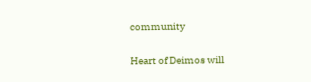community

Heart of Deimos will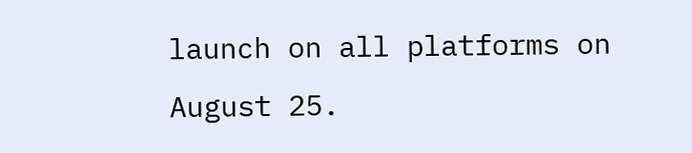launch on all platforms on August 25.